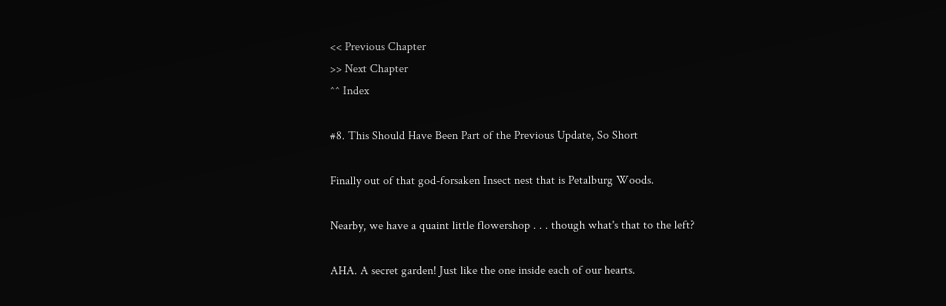<< Previous Chapter
>> Next Chapter
^^ Index

#8. This Should Have Been Part of the Previous Update, So Short

Finally out of that god-forsaken Insect nest that is Petalburg Woods.

Nearby, we have a quaint little flowershop . . . though what's that to the left?

AHA. A secret garden! Just like the one inside each of our hearts.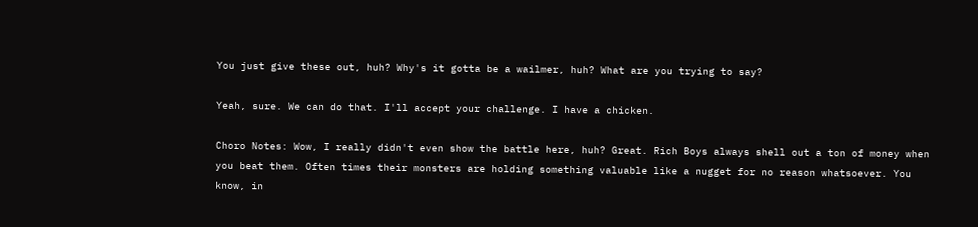You just give these out, huh? Why's it gotta be a wailmer, huh? What are you trying to say?

Yeah, sure. We can do that. I'll accept your challenge. I have a chicken.

Choro Notes: Wow, I really didn't even show the battle here, huh? Great. Rich Boys always shell out a ton of money when you beat them. Often times their monsters are holding something valuable like a nugget for no reason whatsoever. You know, in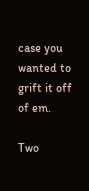case you wanted to grift it off of em.

Two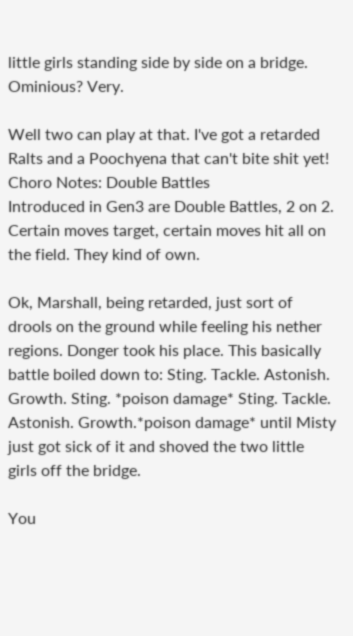little girls standing side by side on a bridge. Ominious? Very.

Well two can play at that. I've got a retarded Ralts and a Poochyena that can't bite shit yet!
Choro Notes: Double Battles
Introduced in Gen3 are Double Battles, 2 on 2. Certain moves target, certain moves hit all on the field. They kind of own.

Ok, Marshall, being retarded, just sort of drools on the ground while feeling his nether regions. Donger took his place. This basically battle boiled down to: Sting. Tackle. Astonish. Growth. Sting. *poison damage* Sting. Tackle. Astonish. Growth.*poison damage* until Misty just got sick of it and shoved the two little girls off the bridge.

You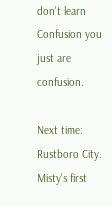don't learn Confusion you just are confusion.

Next time: Rustboro City. Misty's first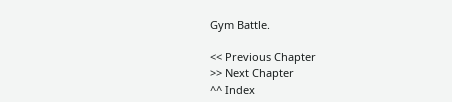Gym Battle.

<< Previous Chapter
>> Next Chapter
^^ Index